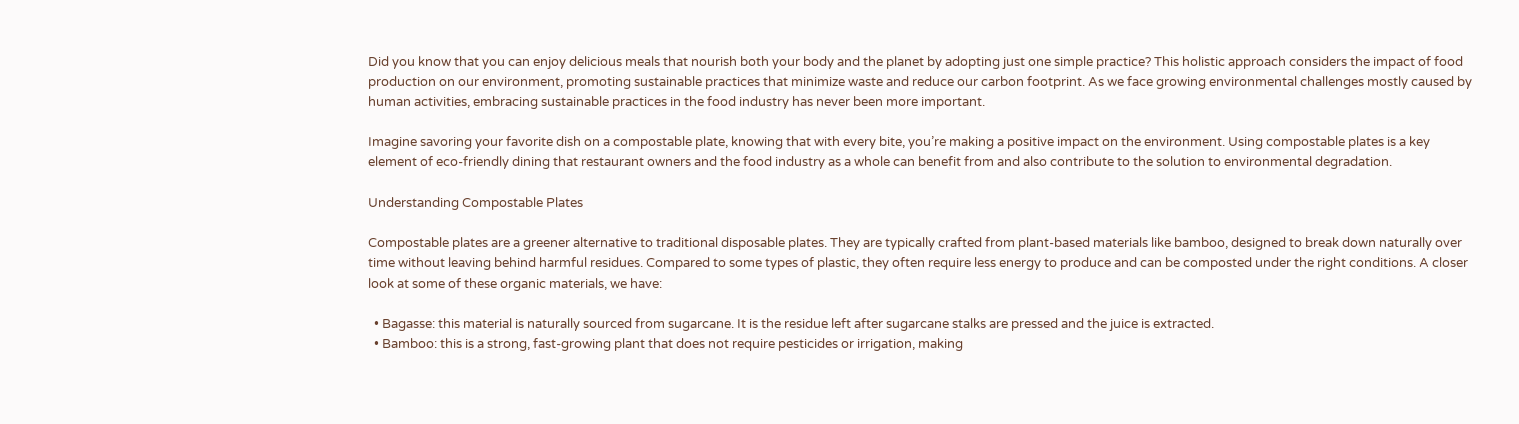Did you know that you can enjoy delicious meals that nourish both your body and the planet by adopting just one simple practice? This holistic approach considers the impact of food production on our environment, promoting sustainable practices that minimize waste and reduce our carbon footprint. As we face growing environmental challenges mostly caused by human activities, embracing sustainable practices in the food industry has never been more important.

Imagine savoring your favorite dish on a compostable plate, knowing that with every bite, you’re making a positive impact on the environment. Using compostable plates is a key element of eco-friendly dining that restaurant owners and the food industry as a whole can benefit from and also contribute to the solution to environmental degradation.

Understanding Compostable Plates

Compostable plates are a greener alternative to traditional disposable plates. They are typically crafted from plant-based materials like bamboo, designed to break down naturally over time without leaving behind harmful residues. Compared to some types of plastic, they often require less energy to produce and can be composted under the right conditions. A closer look at some of these organic materials, we have:

  • Bagasse: this material is naturally sourced from sugarcane. It is the residue left after sugarcane stalks are pressed and the juice is extracted.
  • Bamboo: this is a strong, fast-growing plant that does not require pesticides or irrigation, making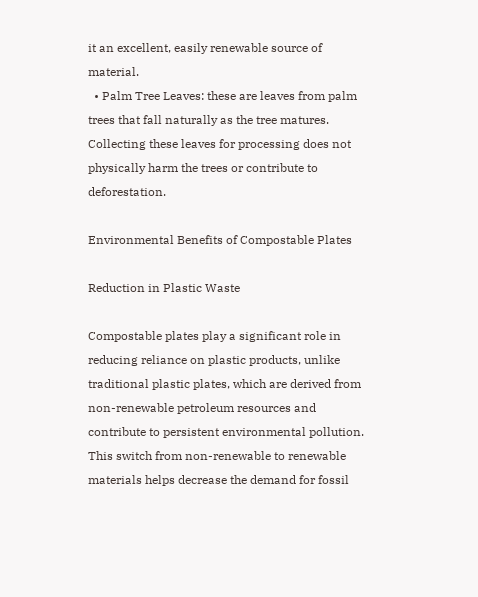it an excellent, easily renewable source of material.
  • Palm Tree Leaves: these are leaves from palm trees that fall naturally as the tree matures. Collecting these leaves for processing does not physically harm the trees or contribute to deforestation.

Environmental Benefits of Compostable Plates

Reduction in Plastic Waste

Compostable plates play a significant role in reducing reliance on plastic products, unlike traditional plastic plates, which are derived from non-renewable petroleum resources and contribute to persistent environmental pollution. This switch from non-renewable to renewable materials helps decrease the demand for fossil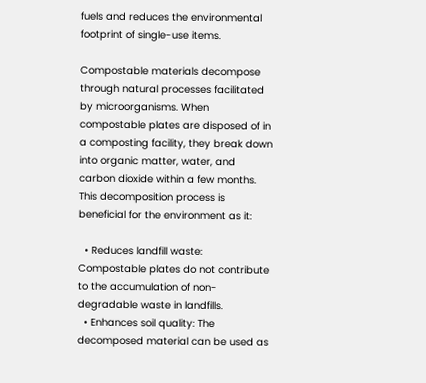fuels and reduces the environmental footprint of single-use items.

Compostable materials decompose through natural processes facilitated by microorganisms. When compostable plates are disposed of in a composting facility, they break down into organic matter, water, and carbon dioxide within a few months. This decomposition process is beneficial for the environment as it:

  • Reduces landfill waste: Compostable plates do not contribute to the accumulation of non-degradable waste in landfills.
  • Enhances soil quality: The decomposed material can be used as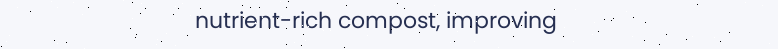nutrient-rich compost, improving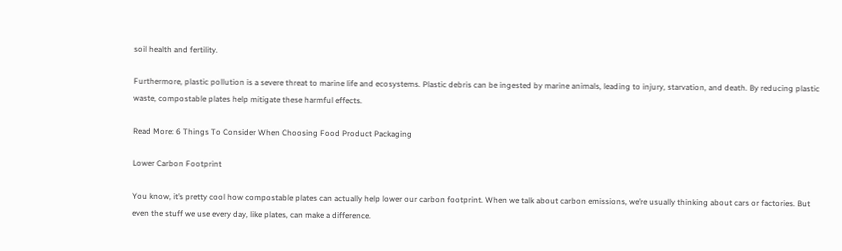soil health and fertility.

Furthermore, plastic pollution is a severe threat to marine life and ecosystems. Plastic debris can be ingested by marine animals, leading to injury, starvation, and death. By reducing plastic waste, compostable plates help mitigate these harmful effects.

Read More: 6 Things To Consider When Choosing Food Product Packaging

Lower Carbon Footprint

You know, it’s pretty cool how compostable plates can actually help lower our carbon footprint. When we talk about carbon emissions, we’re usually thinking about cars or factories. But even the stuff we use every day, like plates, can make a difference.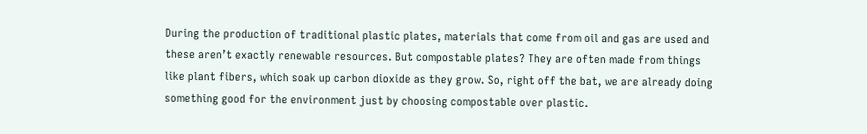During the production of traditional plastic plates, materials that come from oil and gas are used and these aren’t exactly renewable resources. But compostable plates? They are often made from things like plant fibers, which soak up carbon dioxide as they grow. So, right off the bat, we are already doing something good for the environment just by choosing compostable over plastic.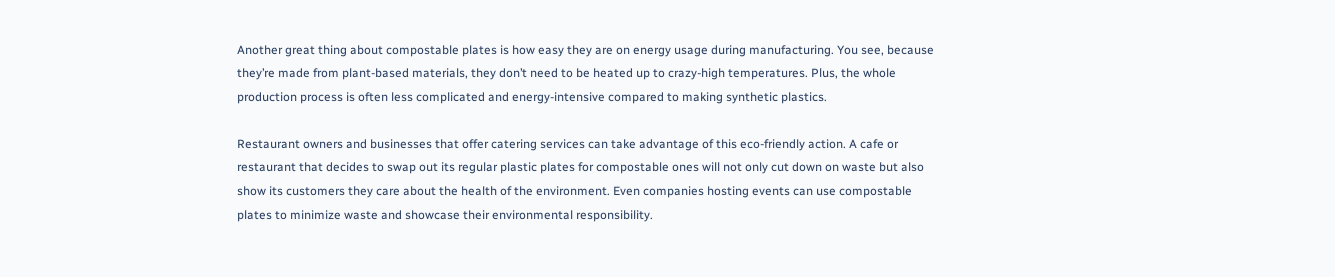Another great thing about compostable plates is how easy they are on energy usage during manufacturing. You see, because they’re made from plant-based materials, they don’t need to be heated up to crazy-high temperatures. Plus, the whole production process is often less complicated and energy-intensive compared to making synthetic plastics.

Restaurant owners and businesses that offer catering services can take advantage of this eco-friendly action. A cafe or restaurant that decides to swap out its regular plastic plates for compostable ones will not only cut down on waste but also show its customers they care about the health of the environment. Even companies hosting events can use compostable plates to minimize waste and showcase their environmental responsibility.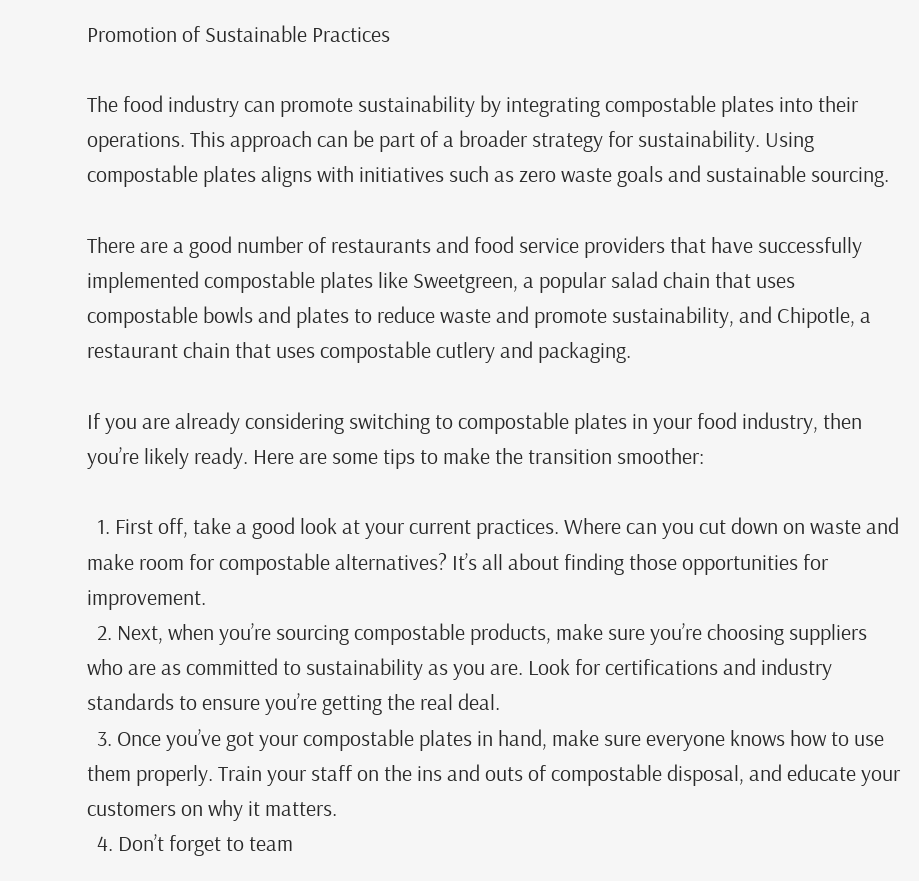Promotion of Sustainable Practices

The food industry can promote sustainability by integrating compostable plates into their operations. This approach can be part of a broader strategy for sustainability. Using compostable plates aligns with initiatives such as zero waste goals and sustainable sourcing.

There are a good number of restaurants and food service providers that have successfully implemented compostable plates like Sweetgreen, a popular salad chain that uses compostable bowls and plates to reduce waste and promote sustainability, and Chipotle, a restaurant chain that uses compostable cutlery and packaging.

If you are already considering switching to compostable plates in your food industry, then you’re likely ready. Here are some tips to make the transition smoother:

  1. First off, take a good look at your current practices. Where can you cut down on waste and make room for compostable alternatives? It’s all about finding those opportunities for improvement.
  2. Next, when you’re sourcing compostable products, make sure you’re choosing suppliers who are as committed to sustainability as you are. Look for certifications and industry standards to ensure you’re getting the real deal.
  3. Once you’ve got your compostable plates in hand, make sure everyone knows how to use them properly. Train your staff on the ins and outs of compostable disposal, and educate your customers on why it matters.
  4. Don’t forget to team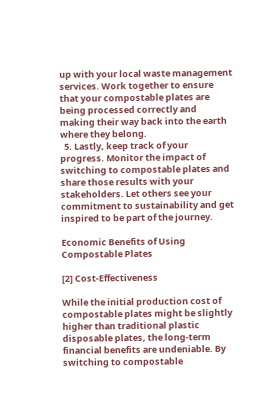up with your local waste management services. Work together to ensure that your compostable plates are being processed correctly and making their way back into the earth where they belong.
  5. Lastly, keep track of your progress. Monitor the impact of switching to compostable plates and share those results with your stakeholders. Let others see your commitment to sustainability and get inspired to be part of the journey.

Economic Benefits of Using Compostable Plates

[2] Cost-Effectiveness

While the initial production cost of compostable plates might be slightly higher than traditional plastic disposable plates, the long-term financial benefits are undeniable. By switching to compostable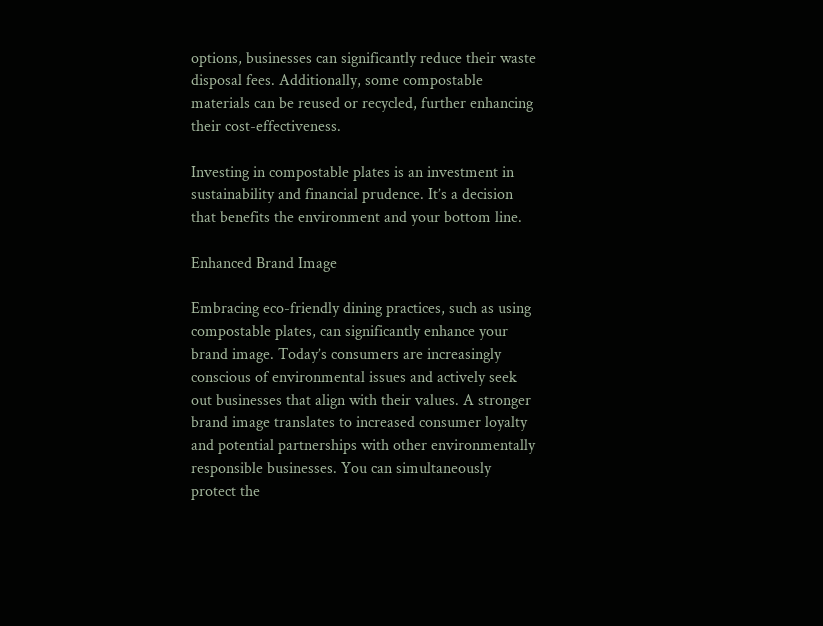options, businesses can significantly reduce their waste disposal fees. Additionally, some compostable materials can be reused or recycled, further enhancing their cost-effectiveness.

Investing in compostable plates is an investment in sustainability and financial prudence. It’s a decision that benefits the environment and your bottom line.

Enhanced Brand Image

Embracing eco-friendly dining practices, such as using compostable plates, can significantly enhance your brand image. Today’s consumers are increasingly conscious of environmental issues and actively seek out businesses that align with their values. A stronger brand image translates to increased consumer loyalty and potential partnerships with other environmentally responsible businesses. You can simultaneously protect the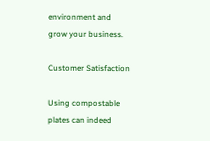environment and grow your business.

Customer Satisfaction

Using compostable plates can indeed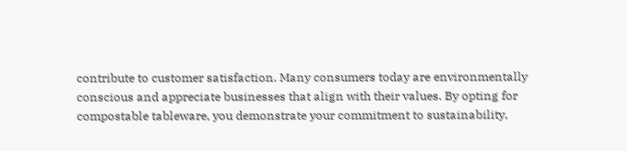contribute to customer satisfaction. Many consumers today are environmentally conscious and appreciate businesses that align with their values. By opting for compostable tableware, you demonstrate your commitment to sustainability,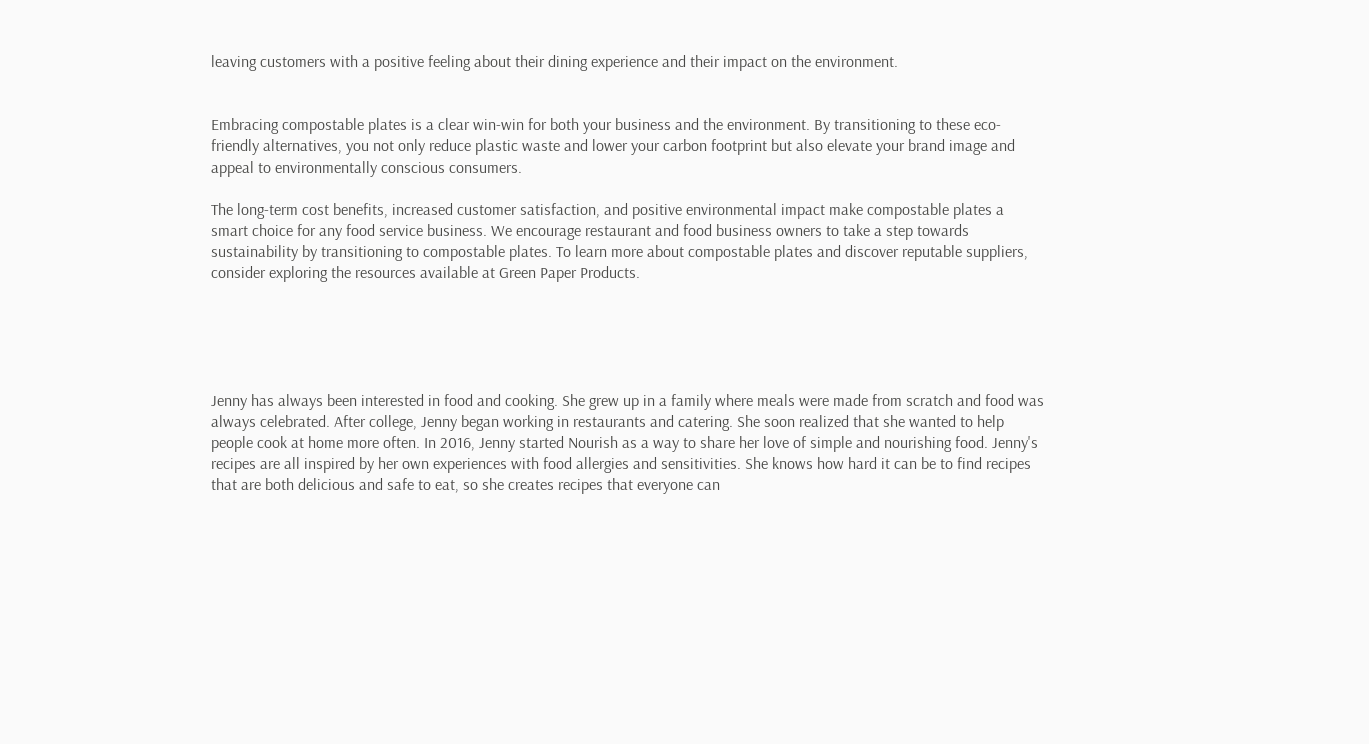leaving customers with a positive feeling about their dining experience and their impact on the environment.


Embracing compostable plates is a clear win-win for both your business and the environment. By transitioning to these eco-friendly alternatives, you not only reduce plastic waste and lower your carbon footprint but also elevate your brand image and appeal to environmentally conscious consumers.

The long-term cost benefits, increased customer satisfaction, and positive environmental impact make compostable plates a smart choice for any food service business. We encourage restaurant and food business owners to take a step towards sustainability by transitioning to compostable plates. To learn more about compostable plates and discover reputable suppliers, consider exploring the resources available at Green Paper Products.





Jenny has always been interested in food and cooking. She grew up in a family where meals were made from scratch and food was always celebrated. After college, Jenny began working in restaurants and catering. She soon realized that she wanted to help people cook at home more often. In 2016, Jenny started Nourish as a way to share her love of simple and nourishing food. Jenny's recipes are all inspired by her own experiences with food allergies and sensitivities. She knows how hard it can be to find recipes that are both delicious and safe to eat, so she creates recipes that everyone can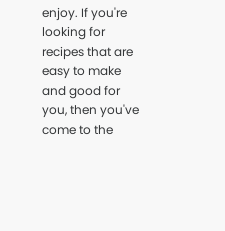enjoy. If you're looking for recipes that are easy to make and good for you, then you've come to the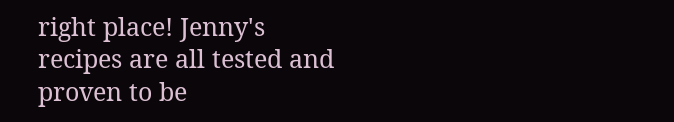right place! Jenny's recipes are all tested and proven to be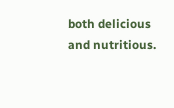both delicious and nutritious.